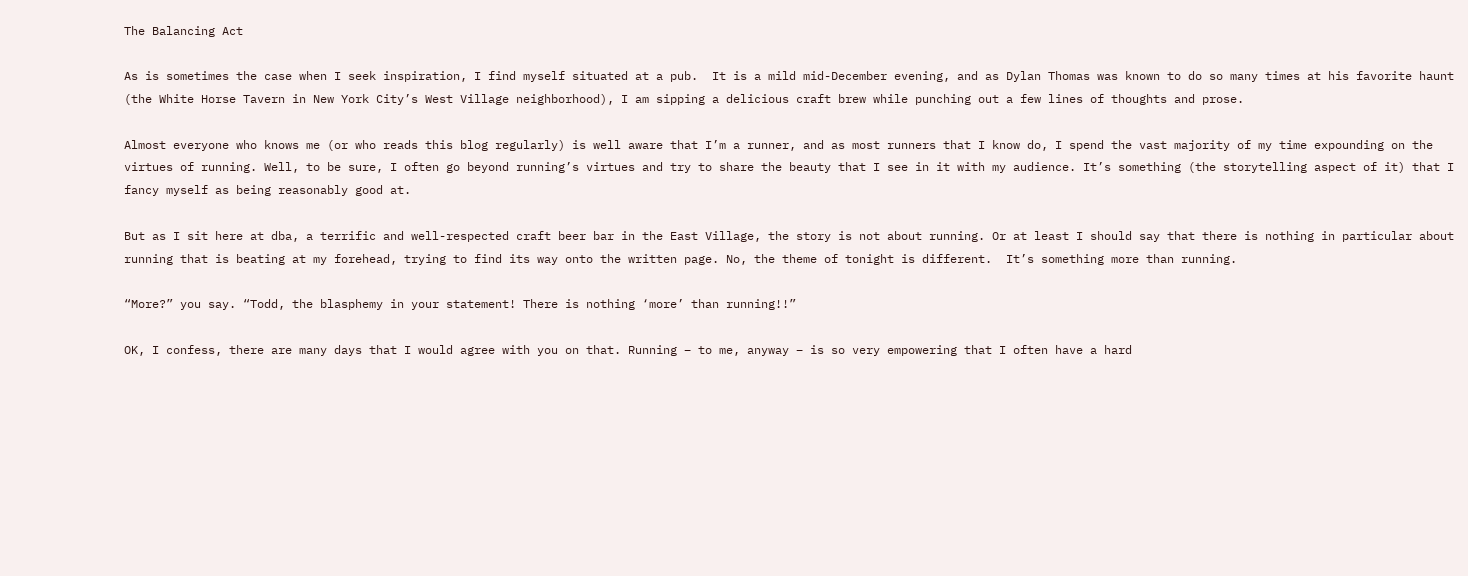The Balancing Act

As is sometimes the case when I seek inspiration, I find myself situated at a pub.  It is a mild mid-December evening, and as Dylan Thomas was known to do so many times at his favorite haunt (the White Horse Tavern in New York City’s West Village neighborhood), I am sipping a delicious craft brew while punching out a few lines of thoughts and prose.

Almost everyone who knows me (or who reads this blog regularly) is well aware that I’m a runner, and as most runners that I know do, I spend the vast majority of my time expounding on the virtues of running. Well, to be sure, I often go beyond running’s virtues and try to share the beauty that I see in it with my audience. It’s something (the storytelling aspect of it) that I fancy myself as being reasonably good at.

But as I sit here at dba, a terrific and well-respected craft beer bar in the East Village, the story is not about running. Or at least I should say that there is nothing in particular about running that is beating at my forehead, trying to find its way onto the written page. No, the theme of tonight is different.  It’s something more than running.

“More?” you say. “Todd, the blasphemy in your statement! There is nothing ‘more’ than running!!”

OK, I confess, there are many days that I would agree with you on that. Running – to me, anyway – is so very empowering that I often have a hard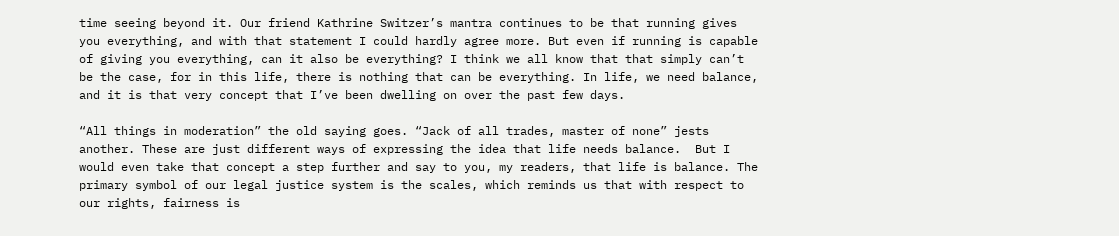time seeing beyond it. Our friend Kathrine Switzer’s mantra continues to be that running gives you everything, and with that statement I could hardly agree more. But even if running is capable of giving you everything, can it also be everything? I think we all know that that simply can’t be the case, for in this life, there is nothing that can be everything. In life, we need balance, and it is that very concept that I’ve been dwelling on over the past few days.

“All things in moderation” the old saying goes. “Jack of all trades, master of none” jests another. These are just different ways of expressing the idea that life needs balance.  But I would even take that concept a step further and say to you, my readers, that life is balance. The primary symbol of our legal justice system is the scales, which reminds us that with respect to our rights, fairness is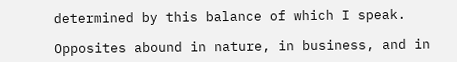determined by this balance of which I speak.

Opposites abound in nature, in business, and in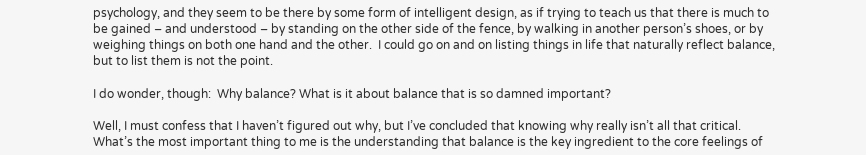psychology, and they seem to be there by some form of intelligent design, as if trying to teach us that there is much to be gained – and understood – by standing on the other side of the fence, by walking in another person’s shoes, or by weighing things on both one hand and the other.  I could go on and on listing things in life that naturally reflect balance, but to list them is not the point.

I do wonder, though:  Why balance? What is it about balance that is so damned important?

Well, I must confess that I haven’t figured out why, but I’ve concluded that knowing why really isn’t all that critical. What’s the most important thing to me is the understanding that balance is the key ingredient to the core feelings of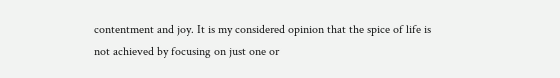contentment and joy. It is my considered opinion that the spice of life is not achieved by focusing on just one or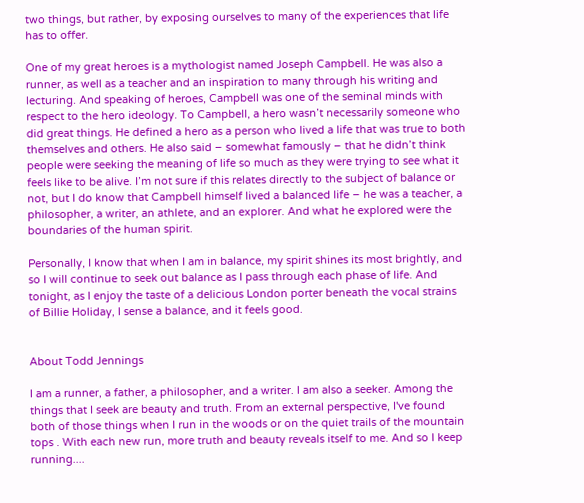two things, but rather, by exposing ourselves to many of the experiences that life has to offer.

One of my great heroes is a mythologist named Joseph Campbell. He was also a runner, as well as a teacher and an inspiration to many through his writing and lecturing. And speaking of heroes, Campbell was one of the seminal minds with respect to the hero ideology. To Campbell, a hero wasn’t necessarily someone who did great things. He defined a hero as a person who lived a life that was true to both themselves and others. He also said – somewhat famously – that he didn’t think people were seeking the meaning of life so much as they were trying to see what it feels like to be alive. I’m not sure if this relates directly to the subject of balance or not, but I do know that Campbell himself lived a balanced life – he was a teacher, a philosopher, a writer, an athlete, and an explorer. And what he explored were the boundaries of the human spirit.

Personally, I know that when I am in balance, my spirit shines its most brightly, and so I will continue to seek out balance as I pass through each phase of life. And tonight, as I enjoy the taste of a delicious London porter beneath the vocal strains of Billie Holiday, I sense a balance, and it feels good.


About Todd Jennings

I am a runner, a father, a philosopher, and a writer. I am also a seeker. Among the things that I seek are beauty and truth. From an external perspective, I've found both of those things when I run in the woods or on the quiet trails of the mountain tops . With each new run, more truth and beauty reveals itself to me. And so I keep running....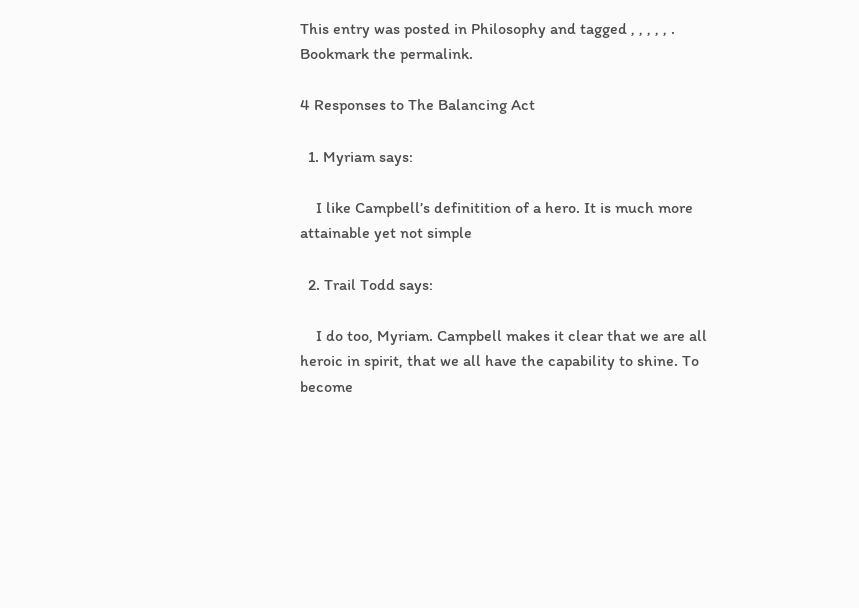This entry was posted in Philosophy and tagged , , , , , . Bookmark the permalink.

4 Responses to The Balancing Act

  1. Myriam says:

    I like Campbell’s definitition of a hero. It is much more attainable yet not simple

  2. Trail Todd says:

    I do too, Myriam. Campbell makes it clear that we are all heroic in spirit, that we all have the capability to shine. To become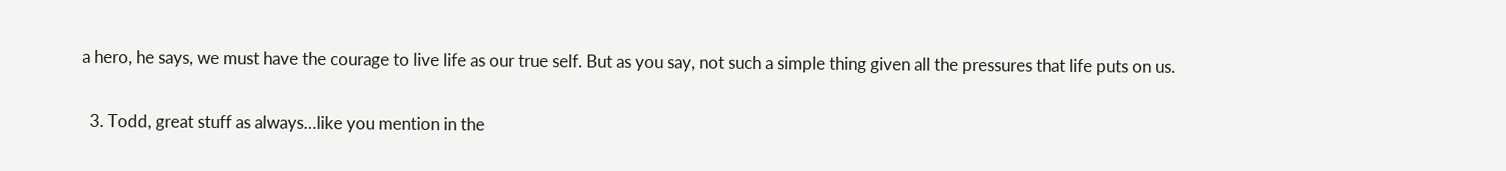a hero, he says, we must have the courage to live life as our true self. But as you say, not such a simple thing given all the pressures that life puts on us.

  3. Todd, great stuff as always…like you mention in the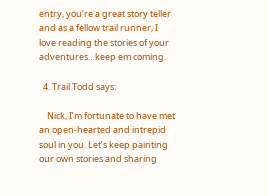entry, you’re a great story teller and as a fellow trail runner, I love reading the stories of your adventures…keep em coming.

  4. Trail Todd says:

    Nick, I’m fortunate to have met an open-hearted and intrepid soul in you. Let’s keep painting our own stories and sharing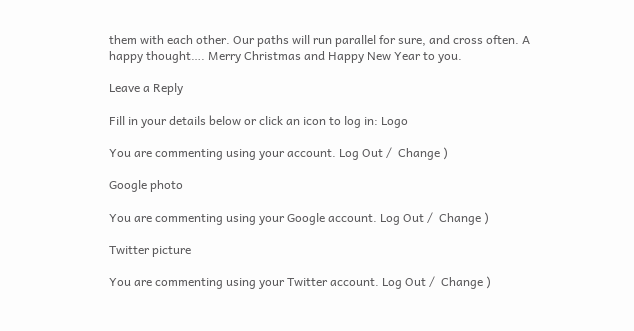them with each other. Our paths will run parallel for sure, and cross often. A happy thought…. Merry Christmas and Happy New Year to you.

Leave a Reply

Fill in your details below or click an icon to log in: Logo

You are commenting using your account. Log Out /  Change )

Google photo

You are commenting using your Google account. Log Out /  Change )

Twitter picture

You are commenting using your Twitter account. Log Out /  Change )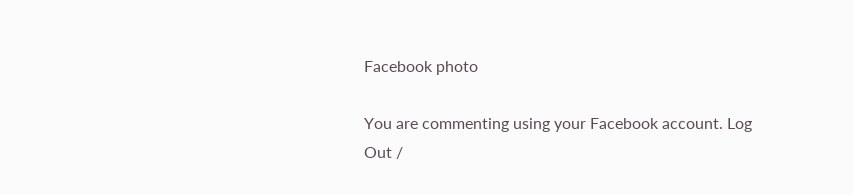Facebook photo

You are commenting using your Facebook account. Log Out /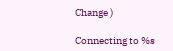Change )

Connecting to %s